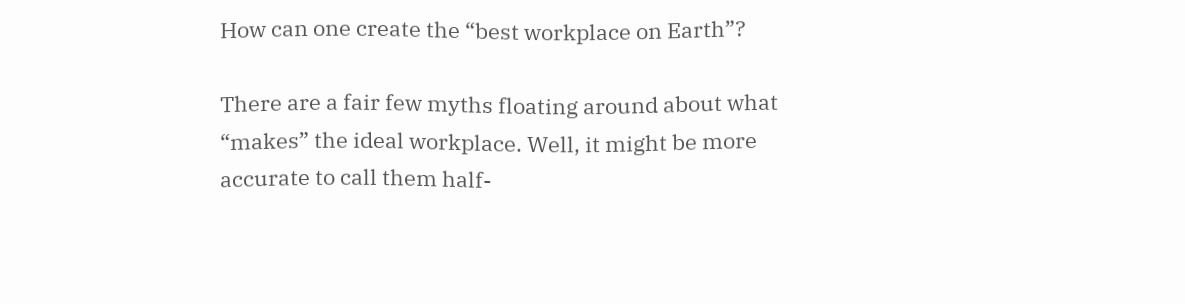How can one create the “best workplace on Earth”?

There are a fair few myths floating around about what “makes” the ideal workplace. Well, it might be more accurate to call them half-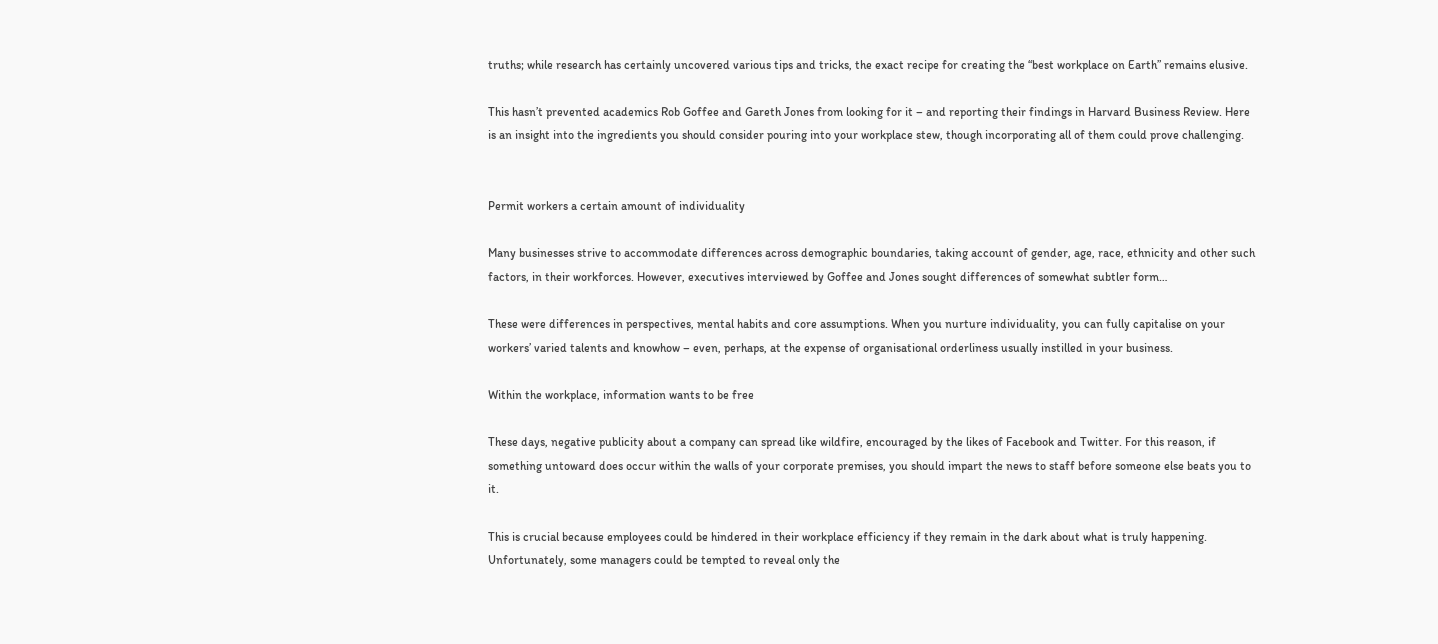truths; while research has certainly uncovered various tips and tricks, the exact recipe for creating the “best workplace on Earth” remains elusive.

This hasn’t prevented academics Rob Goffee and Gareth Jones from looking for it – and reporting their findings in Harvard Business Review. Here is an insight into the ingredients you should consider pouring into your workplace stew, though incorporating all of them could prove challenging.


Permit workers a certain amount of individuality

Many businesses strive to accommodate differences across demographic boundaries, taking account of gender, age, race, ethnicity and other such factors, in their workforces. However, executives interviewed by Goffee and Jones sought differences of somewhat subtler form…

These were differences in perspectives, mental habits and core assumptions. When you nurture individuality, you can fully capitalise on your workers’ varied talents and knowhow – even, perhaps, at the expense of organisational orderliness usually instilled in your business.

Within the workplace, information wants to be free

These days, negative publicity about a company can spread like wildfire, encouraged by the likes of Facebook and Twitter. For this reason, if something untoward does occur within the walls of your corporate premises, you should impart the news to staff before someone else beats you to it.

This is crucial because employees could be hindered in their workplace efficiency if they remain in the dark about what is truly happening. Unfortunately, some managers could be tempted to reveal only the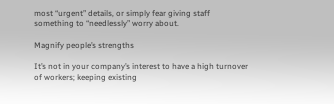most “urgent” details, or simply fear giving staff something to “needlessly” worry about.

Magnify people’s strengths

It’s not in your company’s interest to have a high turnover of workers; keeping existing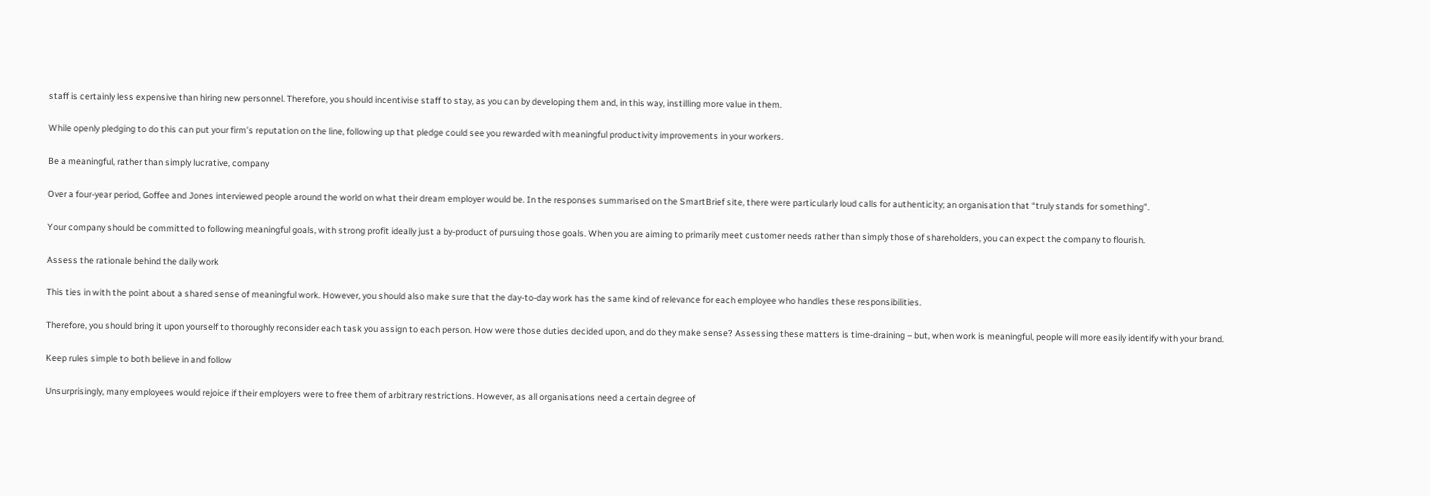staff is certainly less expensive than hiring new personnel. Therefore, you should incentivise staff to stay, as you can by developing them and, in this way, instilling more value in them.

While openly pledging to do this can put your firm’s reputation on the line, following up that pledge could see you rewarded with meaningful productivity improvements in your workers.

Be a meaningful, rather than simply lucrative, company

Over a four-year period, Goffee and Jones interviewed people around the world on what their dream employer would be. In the responses summarised on the SmartBrief site, there were particularly loud calls for authenticity; an organisation that “truly stands for something”.

Your company should be committed to following meaningful goals, with strong profit ideally just a by-product of pursuing those goals. When you are aiming to primarily meet customer needs rather than simply those of shareholders, you can expect the company to flourish.

Assess the rationale behind the daily work

This ties in with the point about a shared sense of meaningful work. However, you should also make sure that the day-to-day work has the same kind of relevance for each employee who handles these responsibilities.

Therefore, you should bring it upon yourself to thoroughly reconsider each task you assign to each person. How were those duties decided upon, and do they make sense? Assessing these matters is time-draining – but, when work is meaningful, people will more easily identify with your brand.

Keep rules simple to both believe in and follow

Unsurprisingly, many employees would rejoice if their employers were to free them of arbitrary restrictions. However, as all organisations need a certain degree of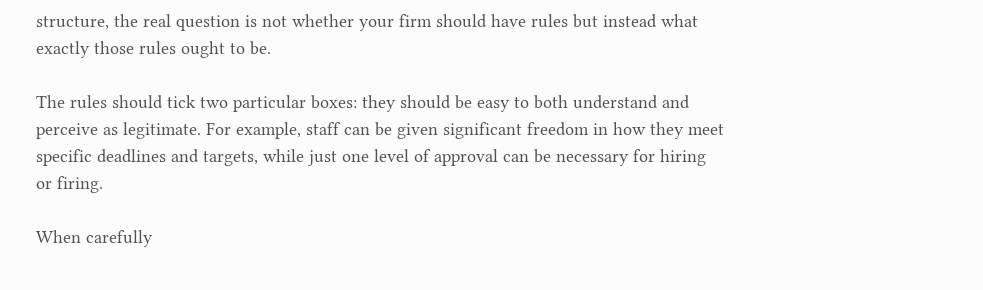structure, the real question is not whether your firm should have rules but instead what exactly those rules ought to be.

The rules should tick two particular boxes: they should be easy to both understand and perceive as legitimate. For example, staff can be given significant freedom in how they meet specific deadlines and targets, while just one level of approval can be necessary for hiring or firing.

When carefully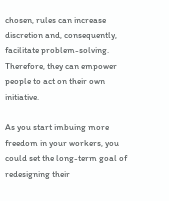chosen, rules can increase discretion and, consequently, facilitate problem-solving. Therefore, they can empower people to act on their own initiative.

As you start imbuing more freedom in your workers, you could set the long-term goal of redesigning their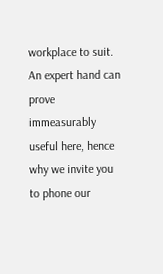workplace to suit. An expert hand can prove immeasurably useful here, hence why we invite you to phone our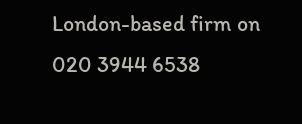London-based firm on 020 3944 6538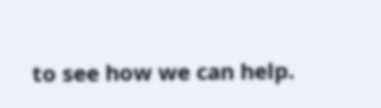to see how we can help.